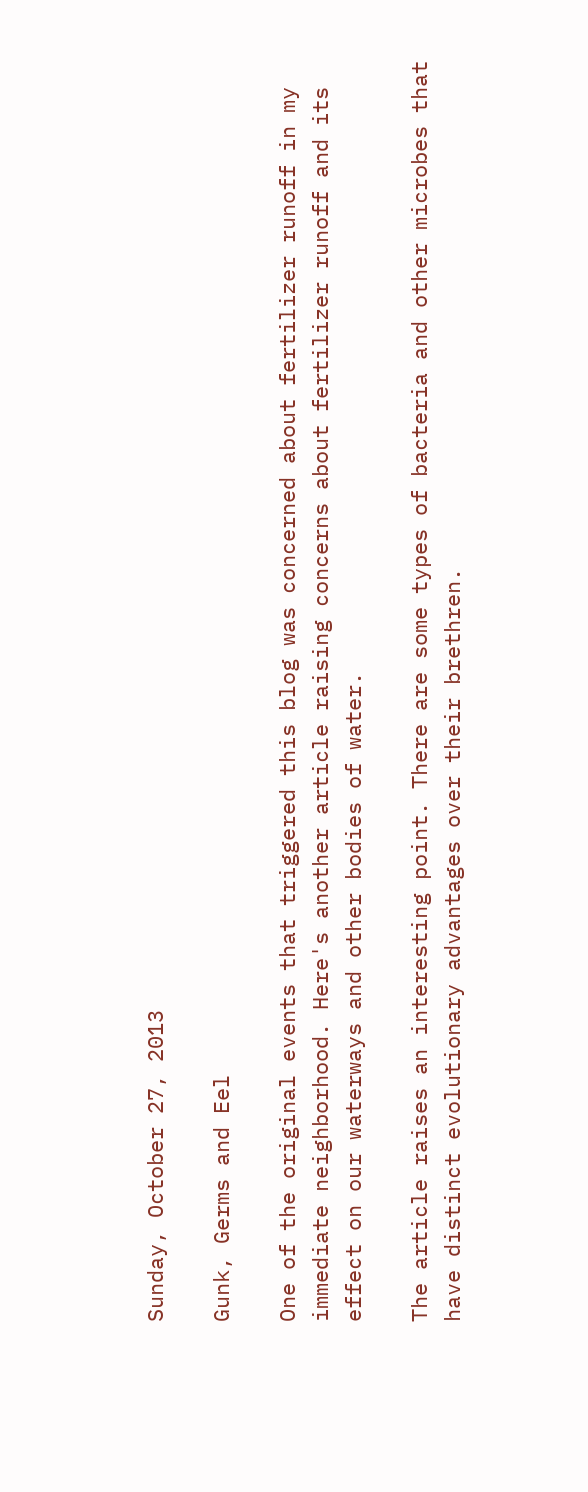Sunday, October 27, 2013

Gunk, Germs and Eel

One of the original events that triggered this blog was concerned about fertilizer runoff in my immediate neighborhood. Here's another article raising concerns about fertilizer runoff and its effect on our waterways and other bodies of water.

The article raises an interesting point. There are some types of bacteria and other microbes that have distinct evolutionary advantages over their brethren.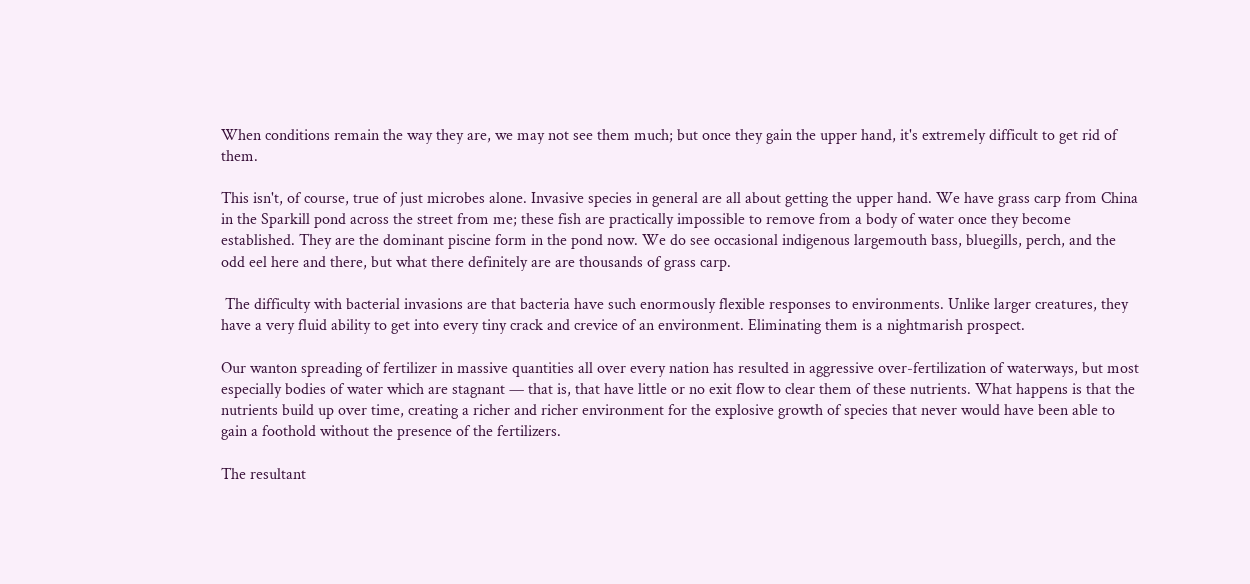When conditions remain the way they are, we may not see them much; but once they gain the upper hand, it's extremely difficult to get rid of them.

This isn't, of course, true of just microbes alone. Invasive species in general are all about getting the upper hand. We have grass carp from China in the Sparkill pond across the street from me; these fish are practically impossible to remove from a body of water once they become established. They are the dominant piscine form in the pond now. We do see occasional indigenous largemouth bass, bluegills, perch, and the odd eel here and there, but what there definitely are are thousands of grass carp.

 The difficulty with bacterial invasions are that bacteria have such enormously flexible responses to environments. Unlike larger creatures, they have a very fluid ability to get into every tiny crack and crevice of an environment. Eliminating them is a nightmarish prospect.

Our wanton spreading of fertilizer in massive quantities all over every nation has resulted in aggressive over-fertilization of waterways, but most especially bodies of water which are stagnant — that is, that have little or no exit flow to clear them of these nutrients. What happens is that the nutrients build up over time, creating a richer and richer environment for the explosive growth of species that never would have been able to gain a foothold without the presence of the fertilizers.

The resultant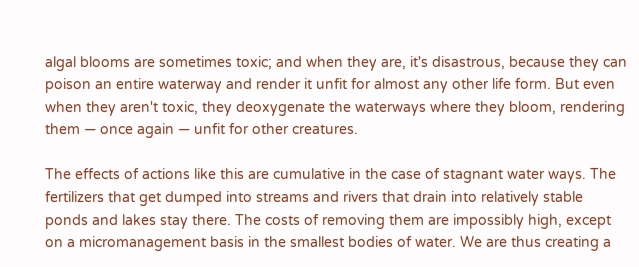algal blooms are sometimes toxic; and when they are, it's disastrous, because they can poison an entire waterway and render it unfit for almost any other life form. But even when they aren't toxic, they deoxygenate the waterways where they bloom, rendering them — once again — unfit for other creatures.

The effects of actions like this are cumulative in the case of stagnant water ways. The fertilizers that get dumped into streams and rivers that drain into relatively stable ponds and lakes stay there. The costs of removing them are impossibly high, except on a micromanagement basis in the smallest bodies of water. We are thus creating a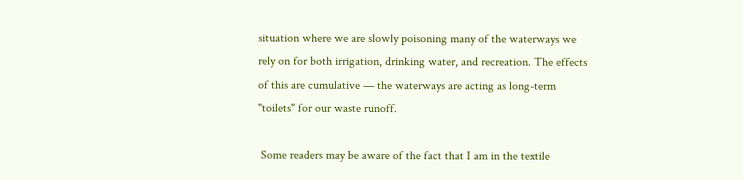situation where we are slowly poisoning many of the waterways we rely on for both irrigation, drinking water, and recreation. The effects of this are cumulative — the waterways are acting as long-term "toilets" for our waste runoff.

 Some readers may be aware of the fact that I am in the textile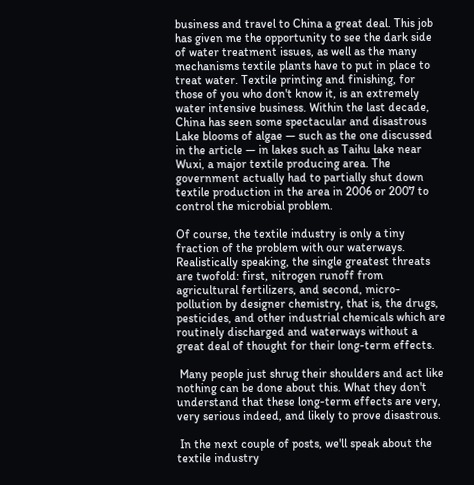business and travel to China a great deal. This job has given me the opportunity to see the dark side of water treatment issues, as well as the many mechanisms textile plants have to put in place to treat water. Textile printing and finishing, for those of you who don't know it, is an extremely water intensive business. Within the last decade, China has seen some spectacular and disastrous Lake blooms of algae — such as the one discussed in the article — in lakes such as Taihu lake near Wuxi, a major textile producing area. The government actually had to partially shut down textile production in the area in 2006 or 2007 to control the microbial problem.

Of course, the textile industry is only a tiny fraction of the problem with our waterways. Realistically speaking, the single greatest threats are twofold: first, nitrogen runoff from agricultural fertilizers, and second, micro-pollution by designer chemistry, that is, the drugs, pesticides, and other industrial chemicals which are routinely discharged and waterways without a great deal of thought for their long-term effects.

 Many people just shrug their shoulders and act like nothing can be done about this. What they don't understand that these long-term effects are very, very serious indeed, and likely to prove disastrous.

 In the next couple of posts, we'll speak about the textile industry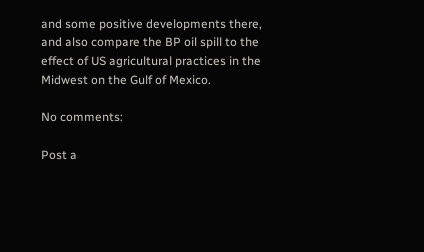and some positive developments there, and also compare the BP oil spill to the effect of US agricultural practices in the Midwest on the Gulf of Mexico.

No comments:

Post a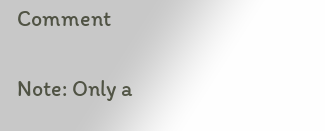Comment

Note: Only a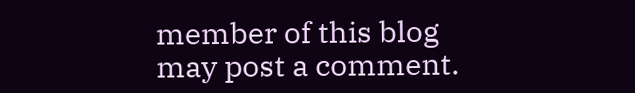member of this blog may post a comment.